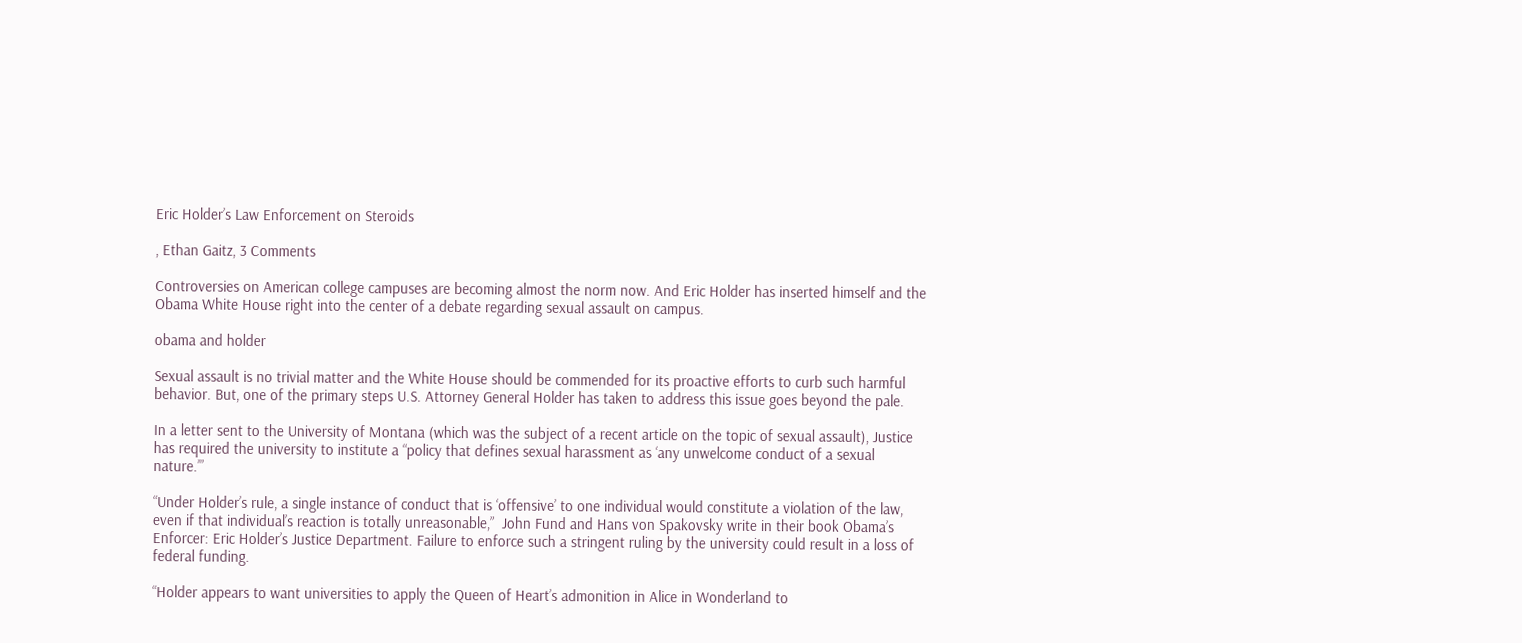Eric Holder’s Law Enforcement on Steroids

, Ethan Gaitz, 3 Comments

Controversies on American college campuses are becoming almost the norm now. And Eric Holder has inserted himself and the Obama White House right into the center of a debate regarding sexual assault on campus.

obama and holder

Sexual assault is no trivial matter and the White House should be commended for its proactive efforts to curb such harmful behavior. But, one of the primary steps U.S. Attorney General Holder has taken to address this issue goes beyond the pale.

In a letter sent to the University of Montana (which was the subject of a recent article on the topic of sexual assault), Justice has required the university to institute a “policy that defines sexual harassment as ‘any unwelcome conduct of a sexual nature.’”

“Under Holder’s rule, a single instance of conduct that is ‘offensive’ to one individual would constitute a violation of the law, even if that individual’s reaction is totally unreasonable,”  John Fund and Hans von Spakovsky write in their book Obama’s Enforcer: Eric Holder’s Justice Department. Failure to enforce such a stringent ruling by the university could result in a loss of federal funding.

“Holder appears to want universities to apply the Queen of Heart’s admonition in Alice in Wonderland to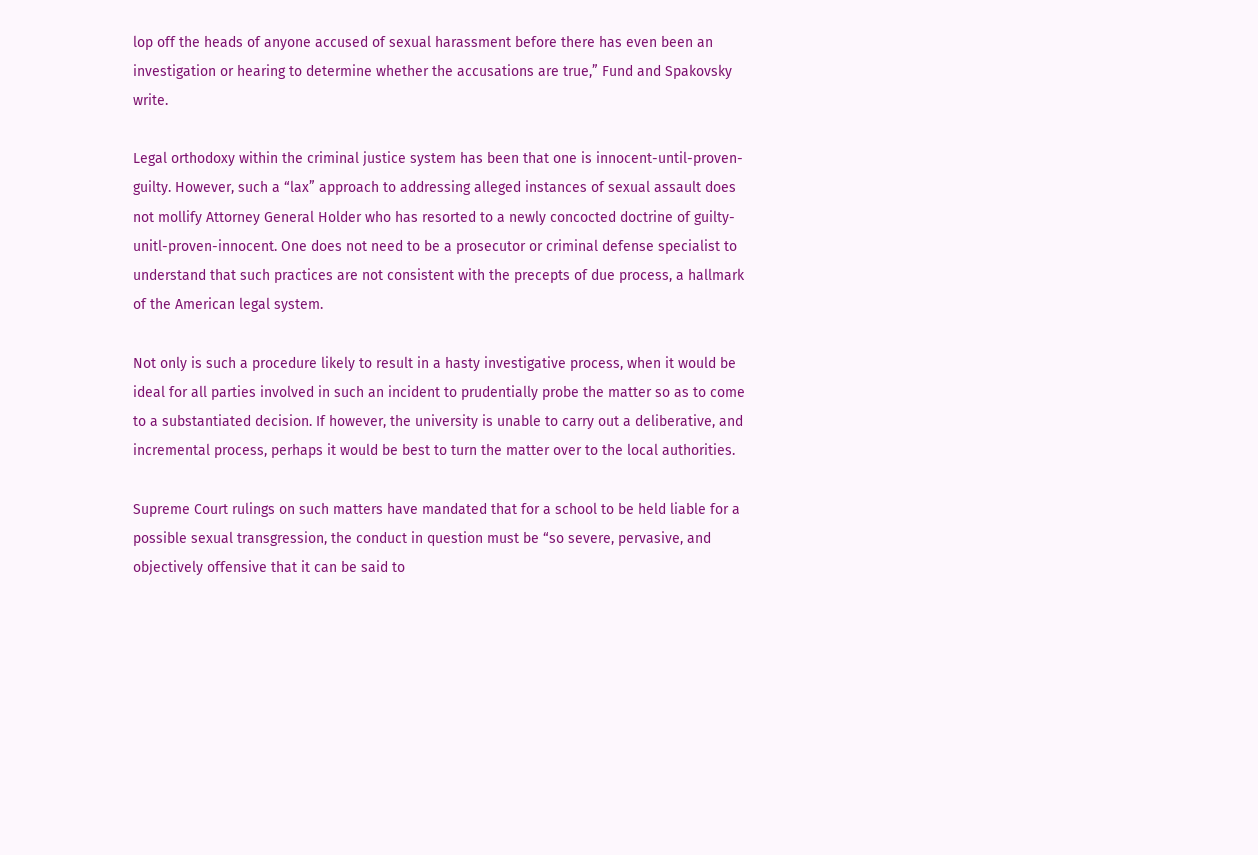lop off the heads of anyone accused of sexual harassment before there has even been an investigation or hearing to determine whether the accusations are true,” Fund and Spakovsky write.

Legal orthodoxy within the criminal justice system has been that one is innocent-until-proven-guilty. However, such a “lax” approach to addressing alleged instances of sexual assault does not mollify Attorney General Holder who has resorted to a newly concocted doctrine of guilty-unitl-proven-innocent. One does not need to be a prosecutor or criminal defense specialist to understand that such practices are not consistent with the precepts of due process, a hallmark of the American legal system.

Not only is such a procedure likely to result in a hasty investigative process, when it would be ideal for all parties involved in such an incident to prudentially probe the matter so as to come to a substantiated decision. If however, the university is unable to carry out a deliberative, and incremental process, perhaps it would be best to turn the matter over to the local authorities.

Supreme Court rulings on such matters have mandated that for a school to be held liable for a possible sexual transgression, the conduct in question must be “so severe, pervasive, and objectively offensive that it can be said to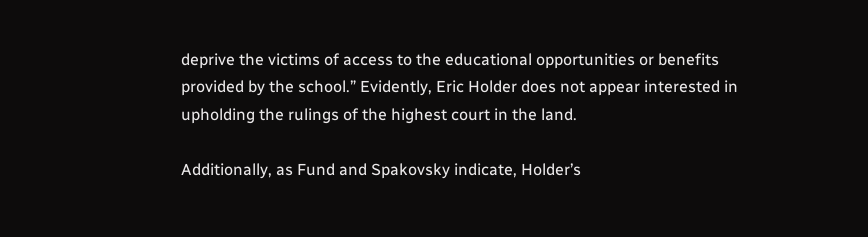deprive the victims of access to the educational opportunities or benefits provided by the school.” Evidently, Eric Holder does not appear interested in upholding the rulings of the highest court in the land.

Additionally, as Fund and Spakovsky indicate, Holder’s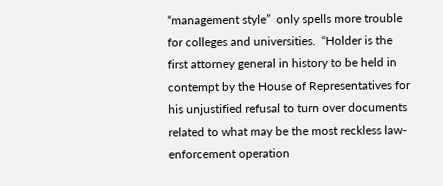“management style”  only spells more trouble for colleges and universities.  “Holder is the first attorney general in history to be held in contempt by the House of Representatives for his unjustified refusal to turn over documents related to what may be the most reckless law-enforcement operation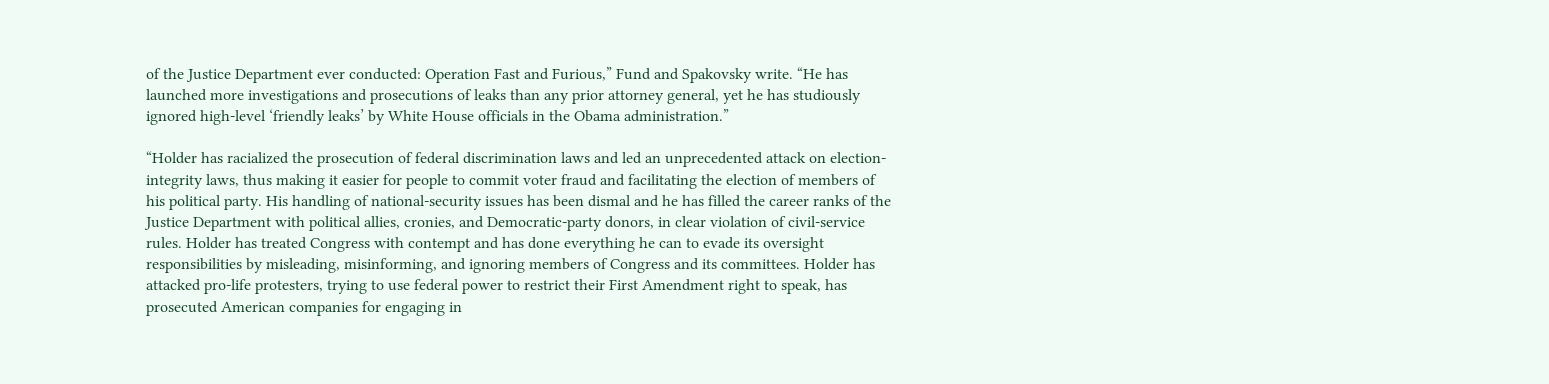of the Justice Department ever conducted: Operation Fast and Furious,” Fund and Spakovsky write. “He has launched more investigations and prosecutions of leaks than any prior attorney general, yet he has studiously ignored high-level ‘friendly leaks’ by White House officials in the Obama administration.”

“Holder has racialized the prosecution of federal discrimination laws and led an unprecedented attack on election-integrity laws, thus making it easier for people to commit voter fraud and facilitating the election of members of his political party. His handling of national-security issues has been dismal and he has filled the career ranks of the Justice Department with political allies, cronies, and Democratic-party donors, in clear violation of civil-service rules. Holder has treated Congress with contempt and has done everything he can to evade its oversight responsibilities by misleading, misinforming, and ignoring members of Congress and its committees. Holder has attacked pro-life protesters, trying to use federal power to restrict their First Amendment right to speak, has prosecuted American companies for engaging in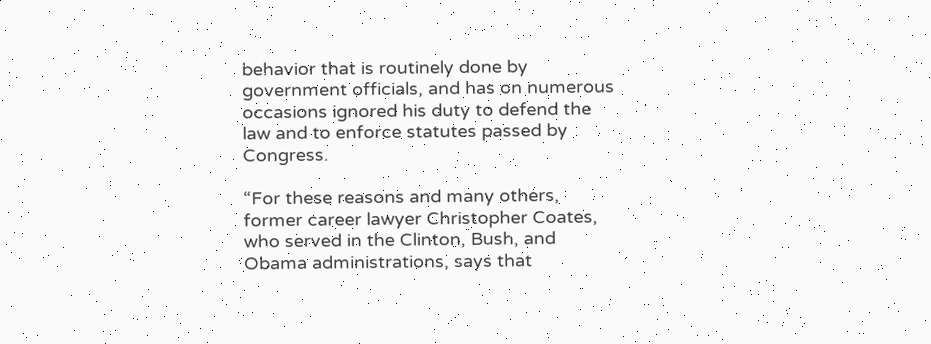behavior that is routinely done by government officials, and has on numerous occasions ignored his duty to defend the law and to enforce statutes passed by Congress.

“For these reasons and many others, former career lawyer Christopher Coates, who served in the Clinton, Bush, and Obama administrations, says that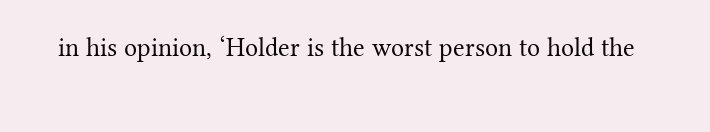in his opinion, ‘Holder is the worst person to hold the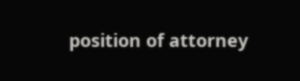position of attorney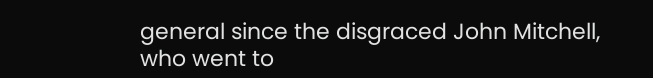general since the disgraced John Mitchell, who went to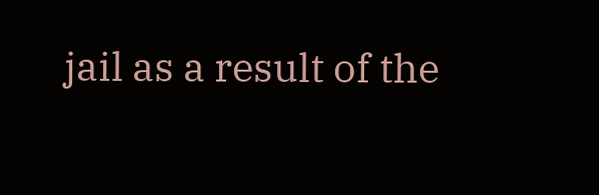jail as a result of the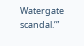Watergate scandal.’”